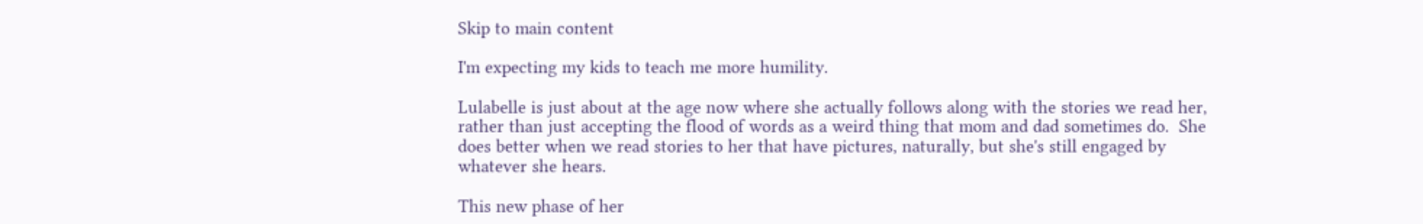Skip to main content

I'm expecting my kids to teach me more humility.

Lulabelle is just about at the age now where she actually follows along with the stories we read her, rather than just accepting the flood of words as a weird thing that mom and dad sometimes do.  She does better when we read stories to her that have pictures, naturally, but she's still engaged by whatever she hears.

This new phase of her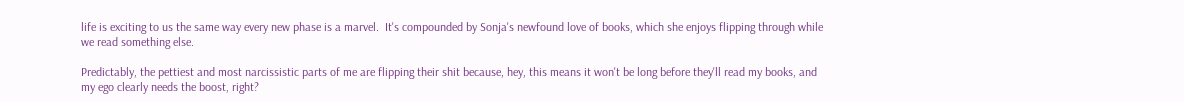life is exciting to us the same way every new phase is a marvel.  It's compounded by Sonja's newfound love of books, which she enjoys flipping through while we read something else.

Predictably, the pettiest and most narcissistic parts of me are flipping their shit because, hey, this means it won't be long before they'll read my books, and my ego clearly needs the boost, right?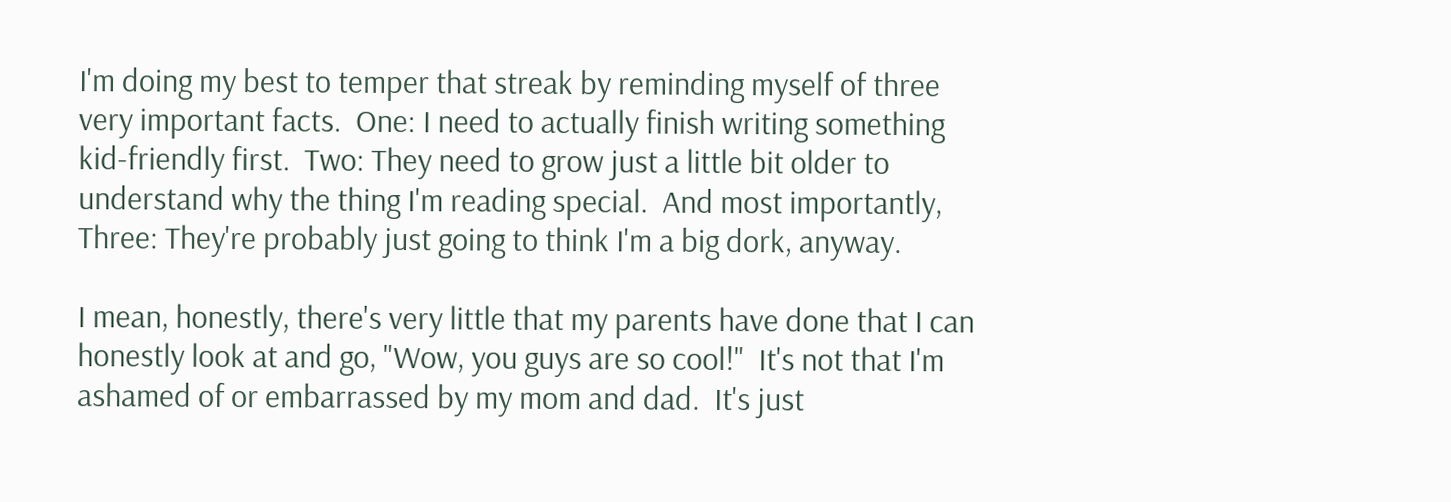I'm doing my best to temper that streak by reminding myself of three very important facts.  One: I need to actually finish writing something kid-friendly first.  Two: They need to grow just a little bit older to understand why the thing I'm reading special.  And most importantly, Three: They're probably just going to think I'm a big dork, anyway.

I mean, honestly, there's very little that my parents have done that I can honestly look at and go, "Wow, you guys are so cool!"  It's not that I'm ashamed of or embarrassed by my mom and dad.  It's just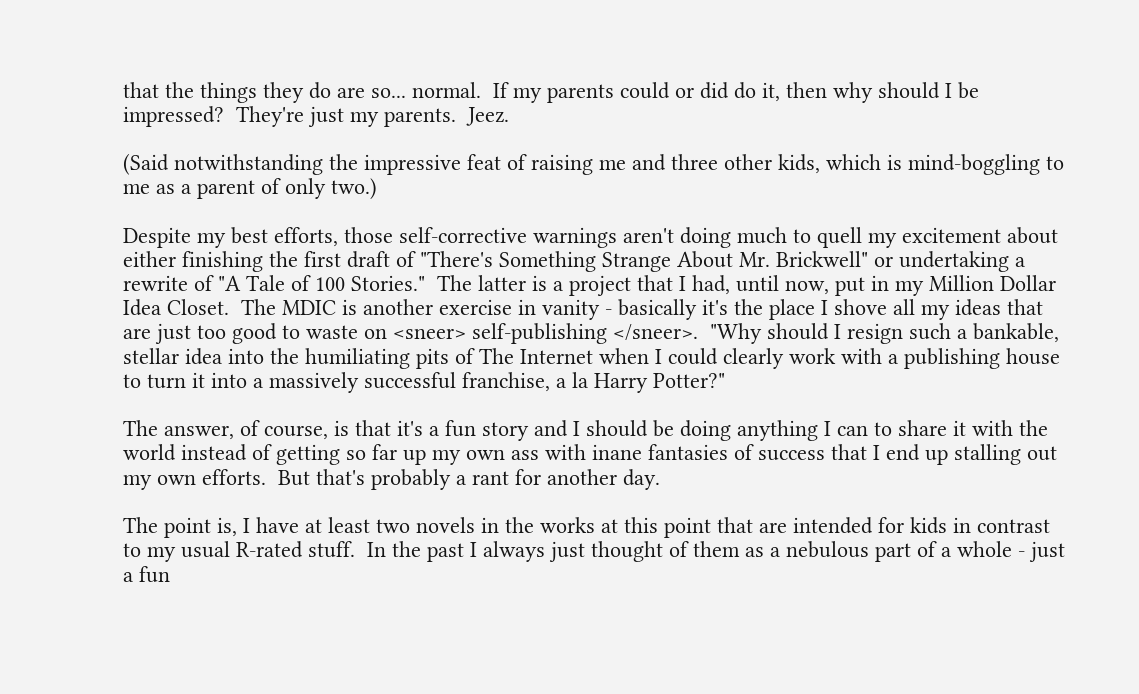that the things they do are so... normal.  If my parents could or did do it, then why should I be impressed?  They're just my parents.  Jeez.

(Said notwithstanding the impressive feat of raising me and three other kids, which is mind-boggling to me as a parent of only two.)

Despite my best efforts, those self-corrective warnings aren't doing much to quell my excitement about either finishing the first draft of "There's Something Strange About Mr. Brickwell" or undertaking a rewrite of "A Tale of 100 Stories."  The latter is a project that I had, until now, put in my Million Dollar Idea Closet.  The MDIC is another exercise in vanity - basically it's the place I shove all my ideas that are just too good to waste on <sneer> self-publishing </sneer>.  "Why should I resign such a bankable, stellar idea into the humiliating pits of The Internet when I could clearly work with a publishing house to turn it into a massively successful franchise, a la Harry Potter?"

The answer, of course, is that it's a fun story and I should be doing anything I can to share it with the world instead of getting so far up my own ass with inane fantasies of success that I end up stalling out my own efforts.  But that's probably a rant for another day.

The point is, I have at least two novels in the works at this point that are intended for kids in contrast to my usual R-rated stuff.  In the past I always just thought of them as a nebulous part of a whole - just a fun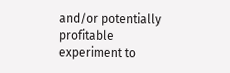and/or potentially profitable experiment to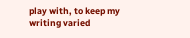play with, to keep my writing varied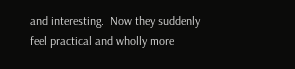and interesting.  Now they suddenly feel practical and wholly more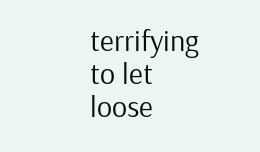terrifying to let loose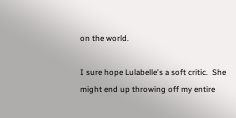on the world.

I sure hope Lulabelle's a soft critic.  She might end up throwing off my entire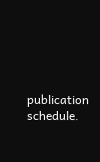publication schedule.